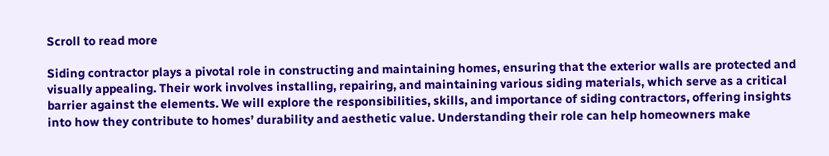Scroll to read more

Siding contractor plays a pivotal role in constructing and maintaining homes, ensuring that the exterior walls are protected and visually appealing. Their work involves installing, repairing, and maintaining various siding materials, which serve as a critical barrier against the elements. We will explore the responsibilities, skills, and importance of siding contractors, offering insights into how they contribute to homes’ durability and aesthetic value. Understanding their role can help homeowners make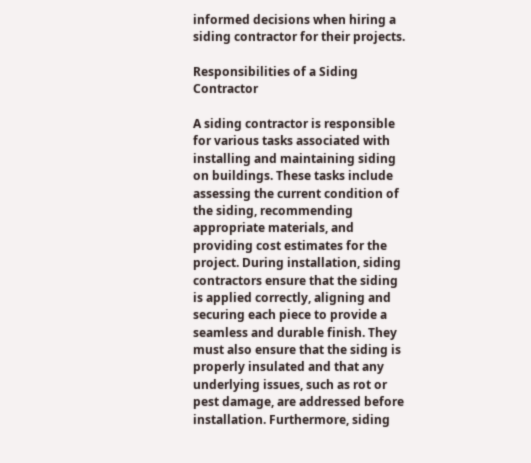informed decisions when hiring a siding contractor for their projects.

Responsibilities of a Siding Contractor

A siding contractor is responsible for various tasks associated with installing and maintaining siding on buildings. These tasks include assessing the current condition of the siding, recommending appropriate materials, and providing cost estimates for the project. During installation, siding contractors ensure that the siding is applied correctly, aligning and securing each piece to provide a seamless and durable finish. They must also ensure that the siding is properly insulated and that any underlying issues, such as rot or pest damage, are addressed before installation. Furthermore, siding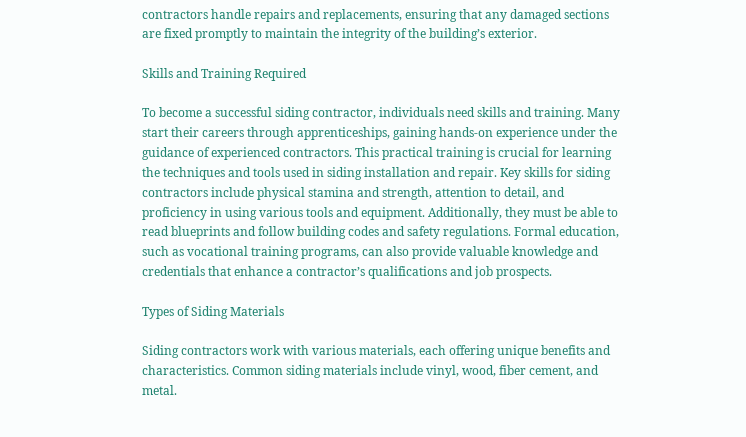contractors handle repairs and replacements, ensuring that any damaged sections are fixed promptly to maintain the integrity of the building’s exterior.

Skills and Training Required

To become a successful siding contractor, individuals need skills and training. Many start their careers through apprenticeships, gaining hands-on experience under the guidance of experienced contractors. This practical training is crucial for learning the techniques and tools used in siding installation and repair. Key skills for siding contractors include physical stamina and strength, attention to detail, and proficiency in using various tools and equipment. Additionally, they must be able to read blueprints and follow building codes and safety regulations. Formal education, such as vocational training programs, can also provide valuable knowledge and credentials that enhance a contractor’s qualifications and job prospects.

Types of Siding Materials

Siding contractors work with various materials, each offering unique benefits and characteristics. Common siding materials include vinyl, wood, fiber cement, and metal.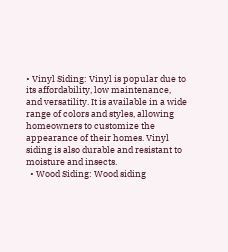• Vinyl Siding: Vinyl is popular due to its affordability, low maintenance, and versatility. It is available in a wide range of colors and styles, allowing homeowners to customize the appearance of their homes. Vinyl siding is also durable and resistant to moisture and insects.
  • Wood Siding: Wood siding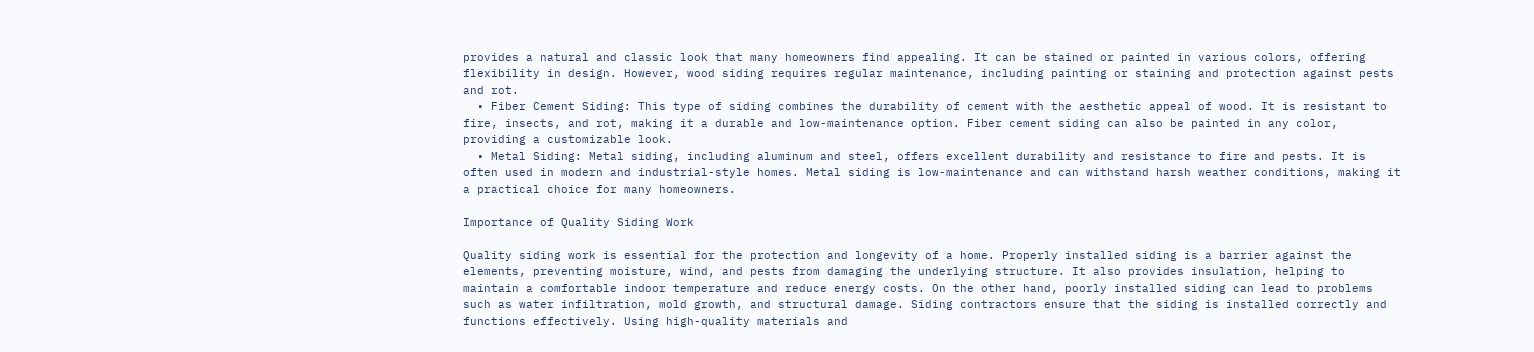provides a natural and classic look that many homeowners find appealing. It can be stained or painted in various colors, offering flexibility in design. However, wood siding requires regular maintenance, including painting or staining and protection against pests and rot.
  • Fiber Cement Siding: This type of siding combines the durability of cement with the aesthetic appeal of wood. It is resistant to fire, insects, and rot, making it a durable and low-maintenance option. Fiber cement siding can also be painted in any color, providing a customizable look.
  • Metal Siding: Metal siding, including aluminum and steel, offers excellent durability and resistance to fire and pests. It is often used in modern and industrial-style homes. Metal siding is low-maintenance and can withstand harsh weather conditions, making it a practical choice for many homeowners.

Importance of Quality Siding Work

Quality siding work is essential for the protection and longevity of a home. Properly installed siding is a barrier against the elements, preventing moisture, wind, and pests from damaging the underlying structure. It also provides insulation, helping to maintain a comfortable indoor temperature and reduce energy costs. On the other hand, poorly installed siding can lead to problems such as water infiltration, mold growth, and structural damage. Siding contractors ensure that the siding is installed correctly and functions effectively. Using high-quality materials and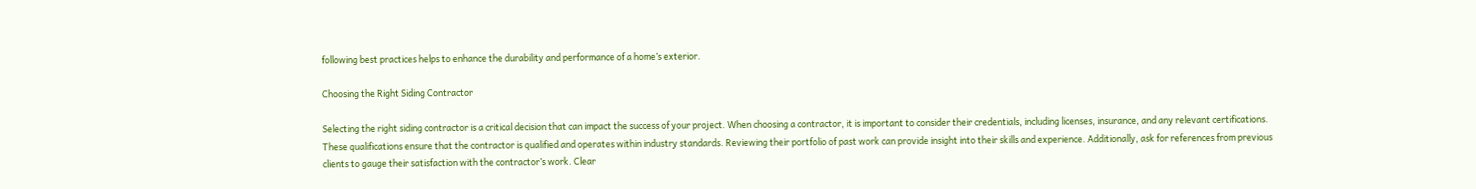following best practices helps to enhance the durability and performance of a home’s exterior.

Choosing the Right Siding Contractor

Selecting the right siding contractor is a critical decision that can impact the success of your project. When choosing a contractor, it is important to consider their credentials, including licenses, insurance, and any relevant certifications. These qualifications ensure that the contractor is qualified and operates within industry standards. Reviewing their portfolio of past work can provide insight into their skills and experience. Additionally, ask for references from previous clients to gauge their satisfaction with the contractor’s work. Clear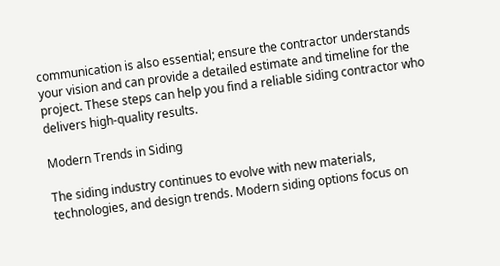communication is also essential; ensure the contractor understands your vision and can provide a detailed estimate and timeline for the project. These steps can help you find a reliable siding contractor who delivers high-quality results.

Modern Trends in Siding

The siding industry continues to evolve with new materials, technologies, and design trends. Modern siding options focus on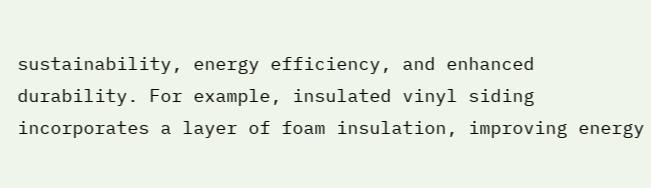sustainability, energy efficiency, and enhanced durability. For example, insulated vinyl siding incorporates a layer of foam insulation, improving energy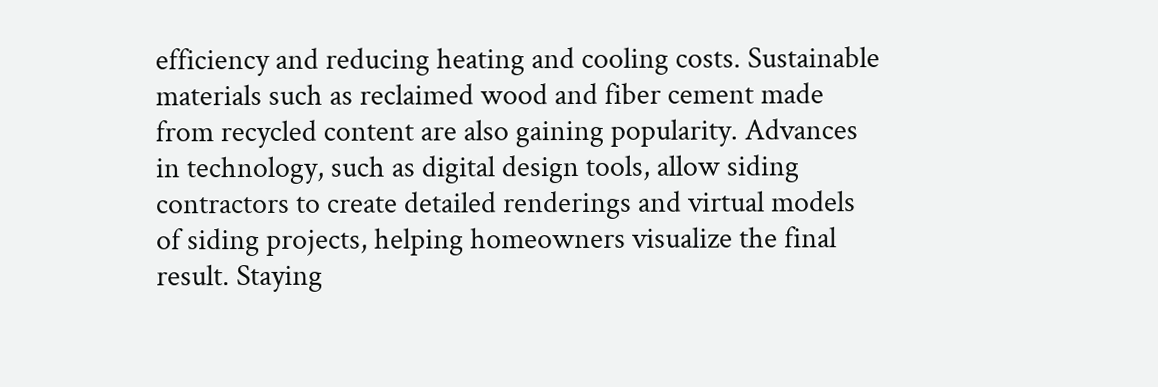efficiency and reducing heating and cooling costs. Sustainable materials such as reclaimed wood and fiber cement made from recycled content are also gaining popularity. Advances in technology, such as digital design tools, allow siding contractors to create detailed renderings and virtual models of siding projects, helping homeowners visualize the final result. Staying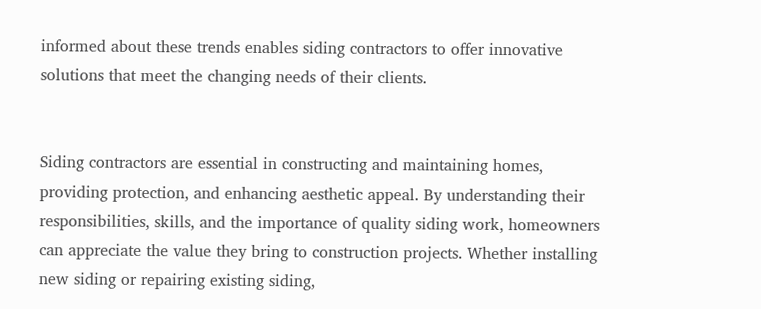informed about these trends enables siding contractors to offer innovative solutions that meet the changing needs of their clients.


Siding contractors are essential in constructing and maintaining homes, providing protection, and enhancing aesthetic appeal. By understanding their responsibilities, skills, and the importance of quality siding work, homeowners can appreciate the value they bring to construction projects. Whether installing new siding or repairing existing siding,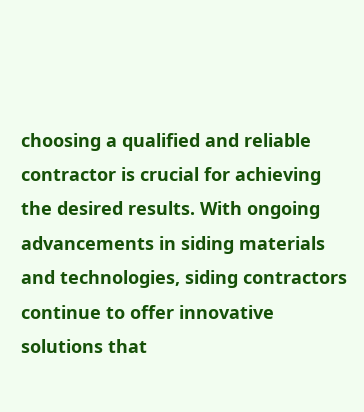choosing a qualified and reliable contractor is crucial for achieving the desired results. With ongoing advancements in siding materials and technologies, siding contractors continue to offer innovative solutions that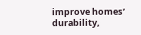improve homes’ durability,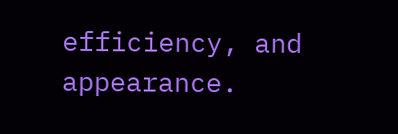efficiency, and appearance.